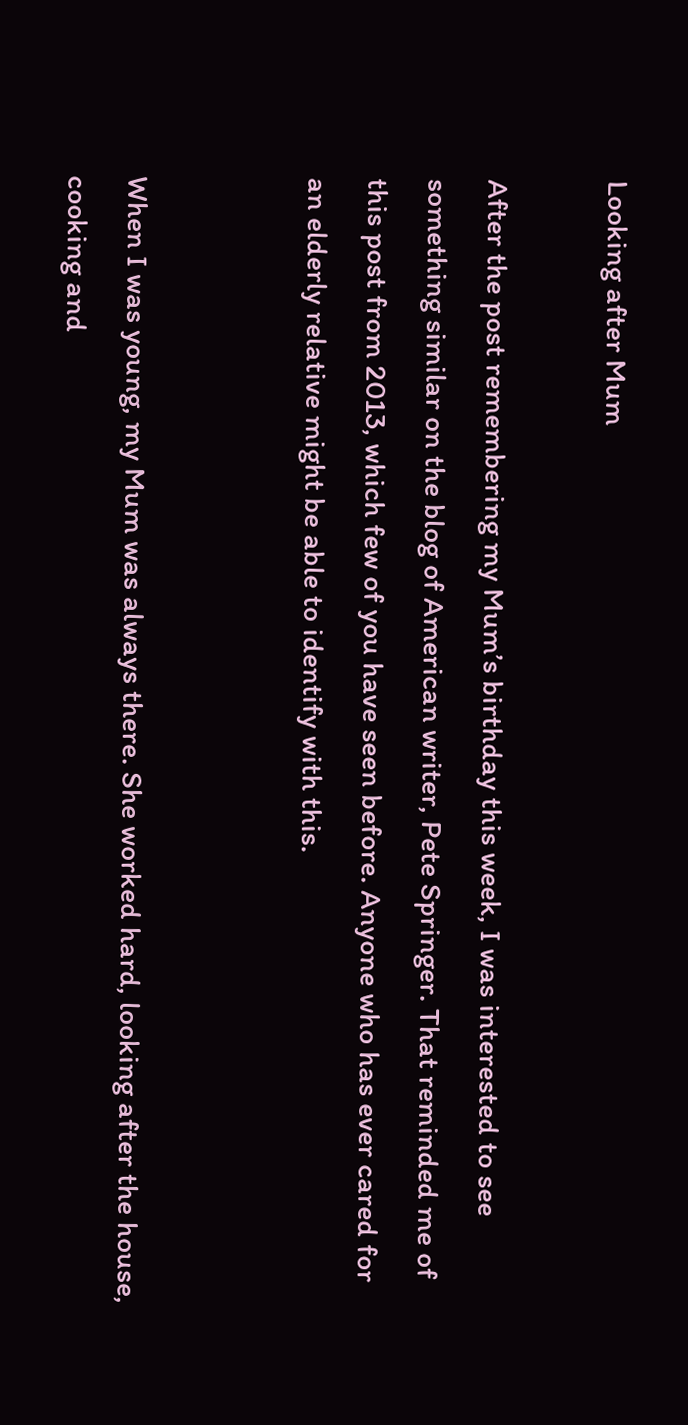Looking after Mum

After the post remembering my Mum’s birthday this week, I was interested to see something similar on the blog of American writer, Pete Springer. That reminded me of this post from 2013, which few of you have seen before. Anyone who has ever cared for an elderly relative might be able to identify with this.


When I was young, my Mum was always there. She worked hard, looking after the house, cooking and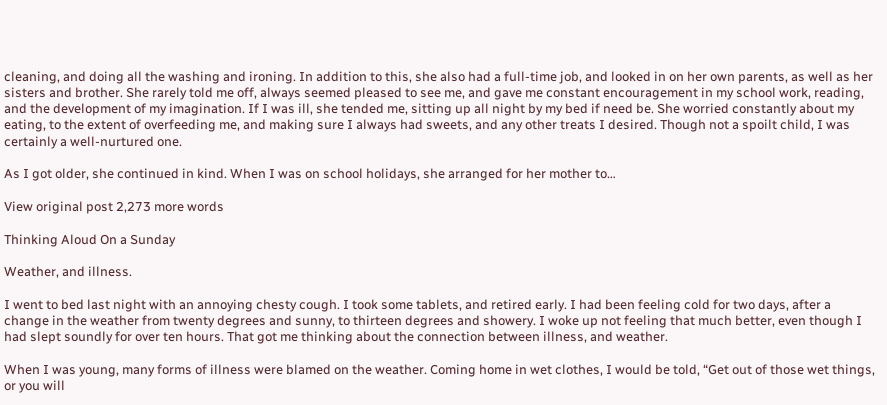cleaning, and doing all the washing and ironing. In addition to this, she also had a full-time job, and looked in on her own parents, as well as her sisters and brother. She rarely told me off, always seemed pleased to see me, and gave me constant encouragement in my school work, reading, and the development of my imagination. If I was ill, she tended me, sitting up all night by my bed if need be. She worried constantly about my eating, to the extent of overfeeding me, and making sure I always had sweets, and any other treats I desired. Though not a spoilt child, I was certainly a well-nurtured one.

As I got older, she continued in kind. When I was on school holidays, she arranged for her mother to…

View original post 2,273 more words

Thinking Aloud On a Sunday

Weather, and illness.

I went to bed last night with an annoying chesty cough. I took some tablets, and retired early. I had been feeling cold for two days, after a change in the weather from twenty degrees and sunny, to thirteen degrees and showery. I woke up not feeling that much better, even though I had slept soundly for over ten hours. That got me thinking about the connection between illness, and weather.

When I was young, many forms of illness were blamed on the weather. Coming home in wet clothes, I would be told, “Get out of those wet things, or you will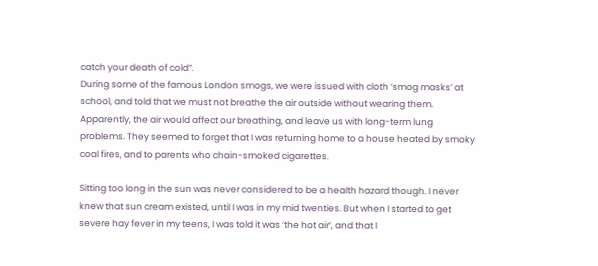catch your death of cold”.
During some of the famous London smogs, we were issued with cloth ‘smog masks’ at school, and told that we must not breathe the air outside without wearing them. Apparently, the air would affect our breathing, and leave us with long-term lung problems. They seemed to forget that I was returning home to a house heated by smoky coal fires, and to parents who chain-smoked cigarettes.

Sitting too long in the sun was never considered to be a health hazard though. I never knew that sun cream existed, until I was in my mid twenties. But when I started to get severe hay fever in my teens, I was told it was ‘the hot air’, and that I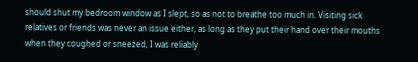should shut my bedroom window as I slept, so as not to breathe too much in. Visiting sick relatives or friends was never an issue either, as long as they put their hand over their mouths when they coughed or sneezed, I was reliably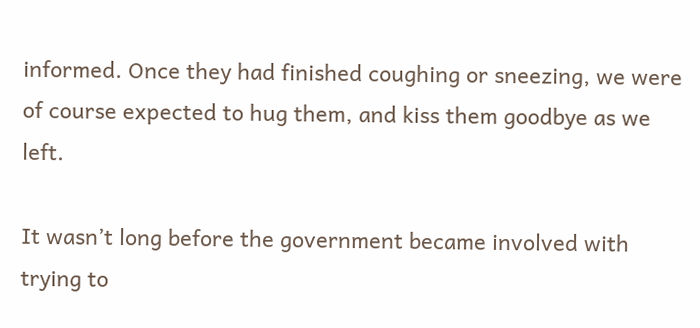informed. Once they had finished coughing or sneezing, we were of course expected to hug them, and kiss them goodbye as we left.

It wasn’t long before the government became involved with trying to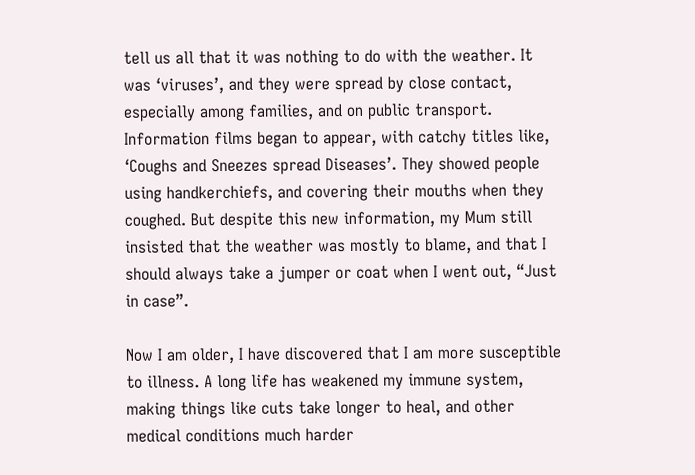tell us all that it was nothing to do with the weather. It was ‘viruses’, and they were spread by close contact, especially among families, and on public transport. Information films began to appear, with catchy titles like, ‘Coughs and Sneezes spread Diseases’. They showed people using handkerchiefs, and covering their mouths when they coughed. But despite this new information, my Mum still insisted that the weather was mostly to blame, and that I should always take a jumper or coat when I went out, “Just in case”.

Now I am older, I have discovered that I am more susceptible to illness. A long life has weakened my immune system, making things like cuts take longer to heal, and other medical conditions much harder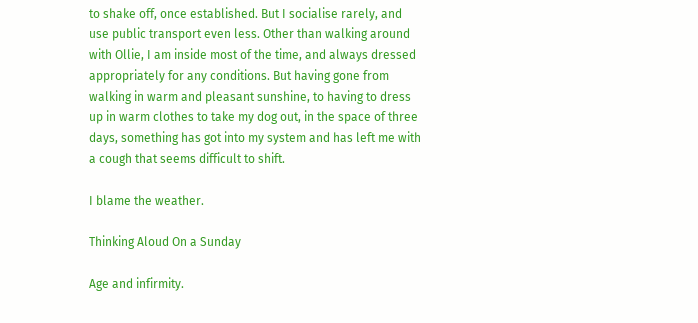to shake off, once established. But I socialise rarely, and use public transport even less. Other than walking around with Ollie, I am inside most of the time, and always dressed appropriately for any conditions. But having gone from walking in warm and pleasant sunshine, to having to dress up in warm clothes to take my dog out, in the space of three days, something has got into my system and has left me with a cough that seems difficult to shift.

I blame the weather.

Thinking Aloud On a Sunday

Age and infirmity.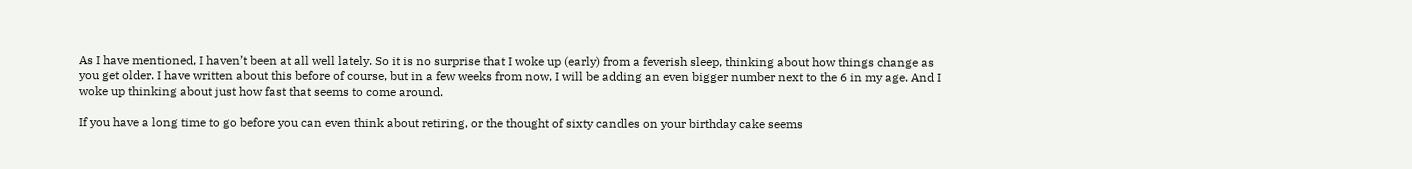As I have mentioned, I haven’t been at all well lately. So it is no surprise that I woke up (early) from a feverish sleep, thinking about how things change as you get older. I have written about this before of course, but in a few weeks from now, I will be adding an even bigger number next to the 6 in my age. And I woke up thinking about just how fast that seems to come around.

If you have a long time to go before you can even think about retiring, or the thought of sixty candles on your birthday cake seems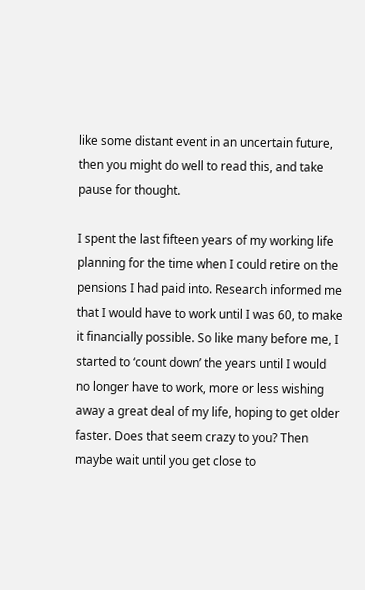like some distant event in an uncertain future, then you might do well to read this, and take pause for thought.

I spent the last fifteen years of my working life planning for the time when I could retire on the pensions I had paid into. Research informed me that I would have to work until I was 60, to make it financially possible. So like many before me, I started to ‘count down’ the years until I would no longer have to work, more or less wishing away a great deal of my life, hoping to get older faster. Does that seem crazy to you? Then maybe wait until you get close to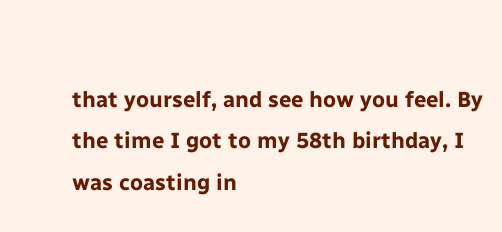that yourself, and see how you feel. By the time I got to my 58th birthday, I was coasting in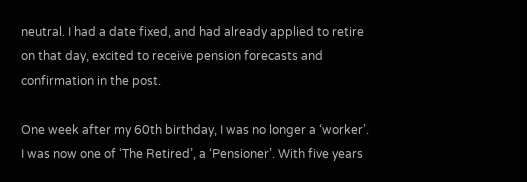neutral. I had a date fixed, and had already applied to retire on that day, excited to receive pension forecasts and confirmation in the post.

One week after my 60th birthday, I was no longer a ‘worker’. I was now one of ‘The Retired’, a ‘Pensioner’. With five years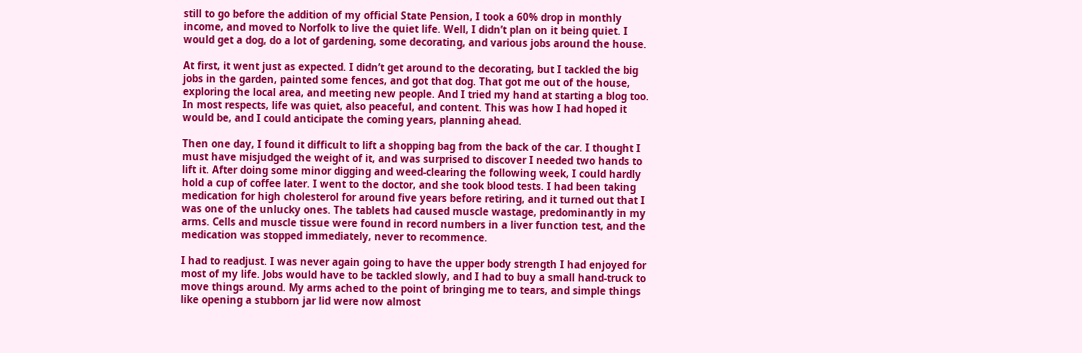still to go before the addition of my official State Pension, I took a 60% drop in monthly income, and moved to Norfolk to live the quiet life. Well, I didn’t plan on it being quiet. I would get a dog, do a lot of gardening, some decorating, and various jobs around the house.

At first, it went just as expected. I didn’t get around to the decorating, but I tackled the big jobs in the garden, painted some fences, and got that dog. That got me out of the house, exploring the local area, and meeting new people. And I tried my hand at starting a blog too. In most respects, life was quiet, also peaceful, and content. This was how I had hoped it would be, and I could anticipate the coming years, planning ahead.

Then one day, I found it difficult to lift a shopping bag from the back of the car. I thought I must have misjudged the weight of it, and was surprised to discover I needed two hands to lift it. After doing some minor digging and weed-clearing the following week, I could hardly hold a cup of coffee later. I went to the doctor, and she took blood tests. I had been taking medication for high cholesterol for around five years before retiring, and it turned out that I was one of the unlucky ones. The tablets had caused muscle wastage, predominantly in my arms. Cells and muscle tissue were found in record numbers in a liver function test, and the medication was stopped immediately, never to recommence.

I had to readjust. I was never again going to have the upper body strength I had enjoyed for most of my life. Jobs would have to be tackled slowly, and I had to buy a small hand-truck to move things around. My arms ached to the point of bringing me to tears, and simple things like opening a stubborn jar lid were now almost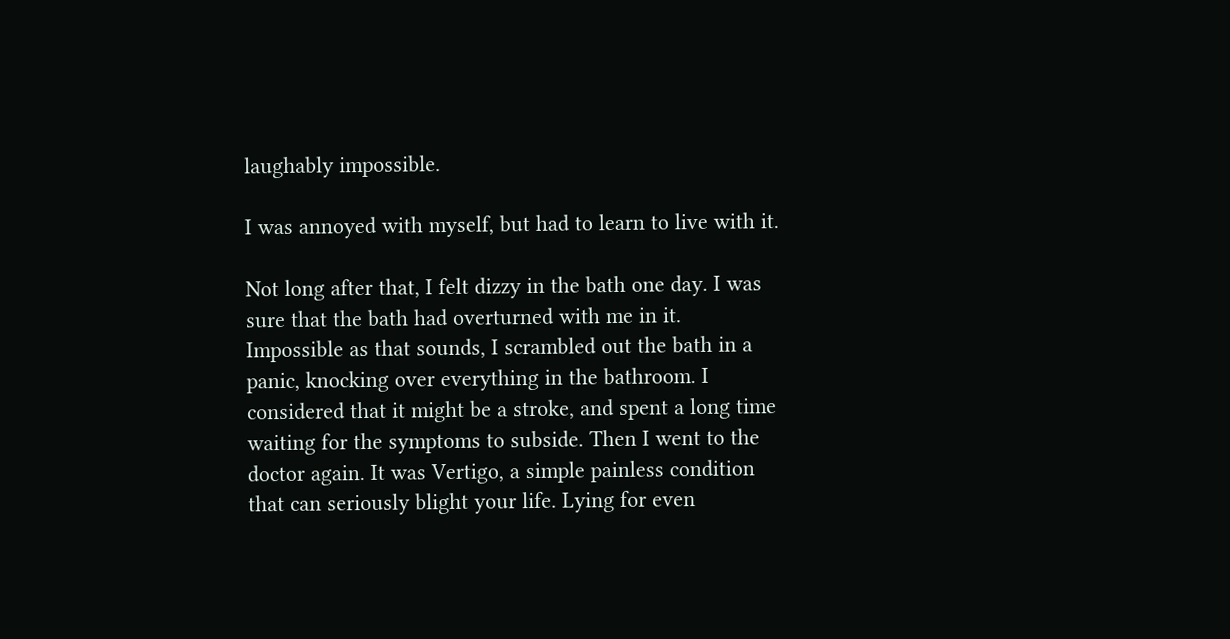laughably impossible.

I was annoyed with myself, but had to learn to live with it.

Not long after that, I felt dizzy in the bath one day. I was sure that the bath had overturned with me in it. Impossible as that sounds, I scrambled out the bath in a panic, knocking over everything in the bathroom. I considered that it might be a stroke, and spent a long time waiting for the symptoms to subside. Then I went to the doctor again. It was Vertigo, a simple painless condition that can seriously blight your life. Lying for even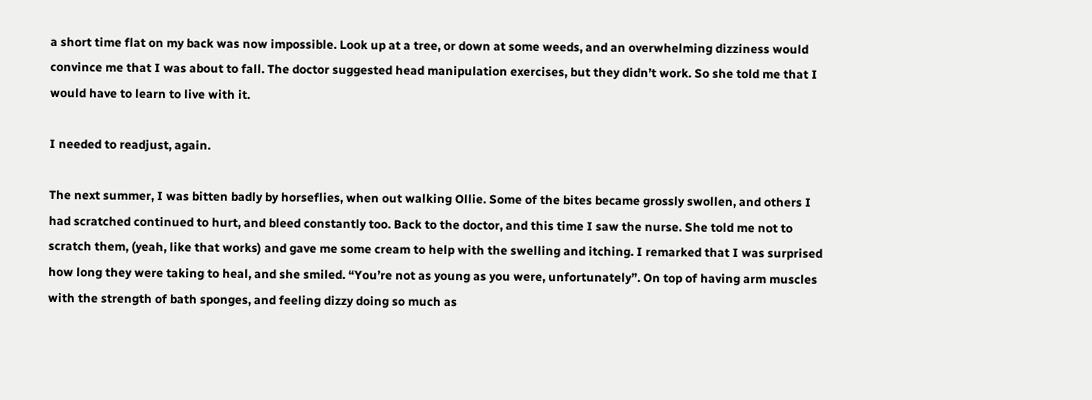a short time flat on my back was now impossible. Look up at a tree, or down at some weeds, and an overwhelming dizziness would convince me that I was about to fall. The doctor suggested head manipulation exercises, but they didn’t work. So she told me that I would have to learn to live with it.

I needed to readjust, again.

The next summer, I was bitten badly by horseflies, when out walking Ollie. Some of the bites became grossly swollen, and others I had scratched continued to hurt, and bleed constantly too. Back to the doctor, and this time I saw the nurse. She told me not to scratch them, (yeah, like that works) and gave me some cream to help with the swelling and itching. I remarked that I was surprised how long they were taking to heal, and she smiled. “You’re not as young as you were, unfortunately”. On top of having arm muscles with the strength of bath sponges, and feeling dizzy doing so much as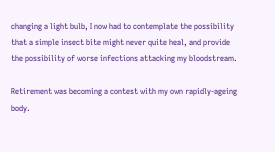changing a light bulb, I now had to contemplate the possibility that a simple insect bite might never quite heal, and provide the possibility of worse infections attacking my bloodstream.

Retirement was becoming a contest with my own rapidly-ageing body.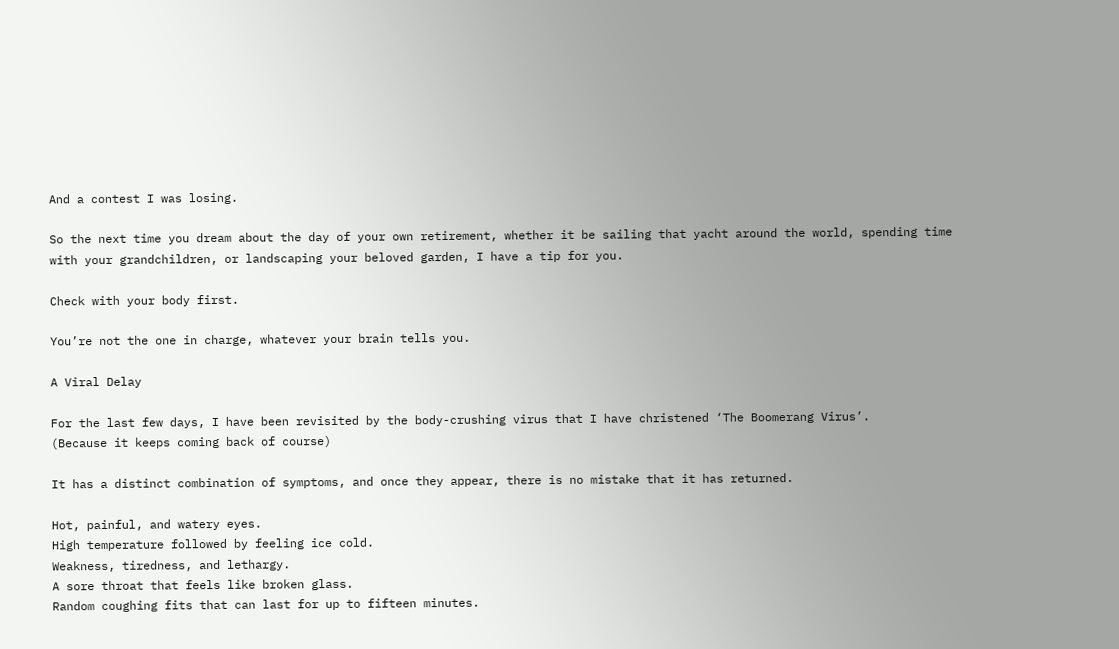And a contest I was losing.

So the next time you dream about the day of your own retirement, whether it be sailing that yacht around the world, spending time with your grandchildren, or landscaping your beloved garden, I have a tip for you.

Check with your body first.

You’re not the one in charge, whatever your brain tells you.

A Viral Delay

For the last few days, I have been revisited by the body-crushing virus that I have christened ‘The Boomerang Virus’.
(Because it keeps coming back of course)

It has a distinct combination of symptoms, and once they appear, there is no mistake that it has returned.

Hot, painful, and watery eyes.
High temperature followed by feeling ice cold.
Weakness, tiredness, and lethargy.
A sore throat that feels like broken glass.
Random coughing fits that can last for up to fifteen minutes.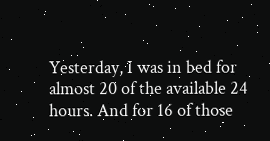Yesterday, I was in bed for almost 20 of the available 24 hours. And for 16 of those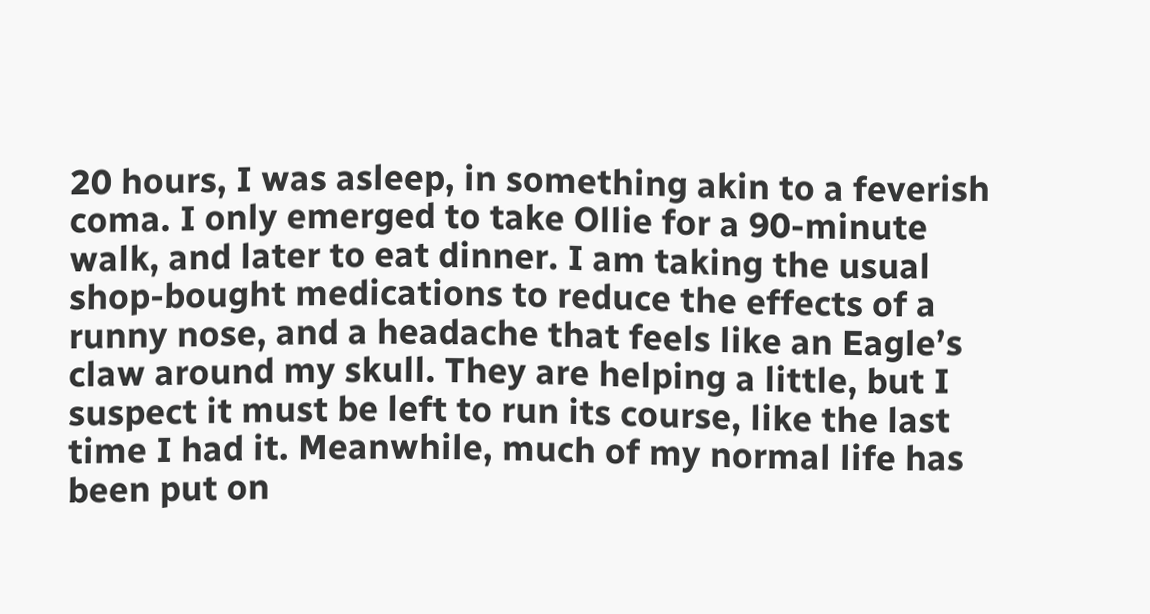20 hours, I was asleep, in something akin to a feverish coma. I only emerged to take Ollie for a 90-minute walk, and later to eat dinner. I am taking the usual shop-bought medications to reduce the effects of a runny nose, and a headache that feels like an Eagle’s claw around my skull. They are helping a little, but I suspect it must be left to run its course, like the last time I had it. Meanwhile, much of my normal life has been put on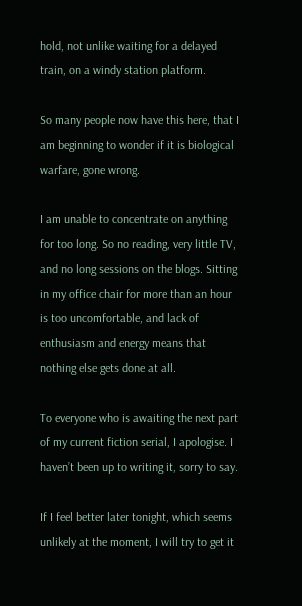hold, not unlike waiting for a delayed train, on a windy station platform.

So many people now have this here, that I am beginning to wonder if it is biological warfare, gone wrong.

I am unable to concentrate on anything for too long. So no reading, very little TV, and no long sessions on the blogs. Sitting in my office chair for more than an hour is too uncomfortable, and lack of enthusiasm and energy means that nothing else gets done at all.

To everyone who is awaiting the next part of my current fiction serial, I apologise. I haven’t been up to writing it, sorry to say.

If I feel better later tonight, which seems unlikely at the moment, I will try to get it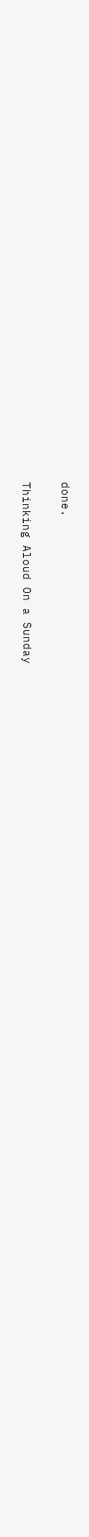done.

Thinking Aloud On a Sunday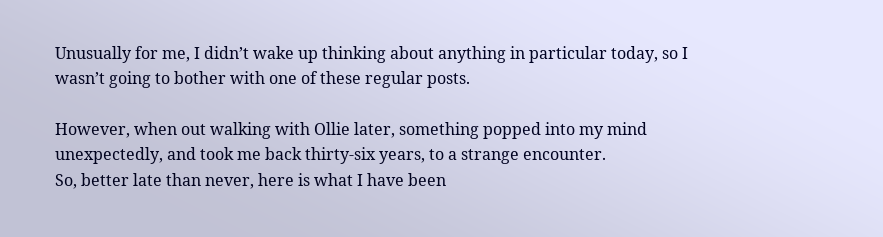Unusually for me, I didn’t wake up thinking about anything in particular today, so I wasn’t going to bother with one of these regular posts.

However, when out walking with Ollie later, something popped into my mind unexpectedly, and took me back thirty-six years, to a strange encounter.
So, better late than never, here is what I have been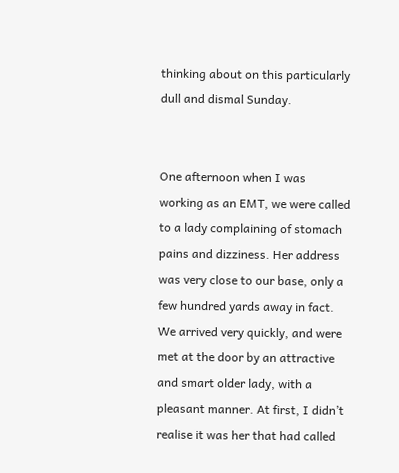thinking about on this particularly dull and dismal Sunday.


One afternoon when I was working as an EMT, we were called to a lady complaining of stomach pains and dizziness. Her address was very close to our base, only a few hundred yards away in fact. We arrived very quickly, and were met at the door by an attractive and smart older lady, with a pleasant manner. At first, I didn’t realise it was her that had called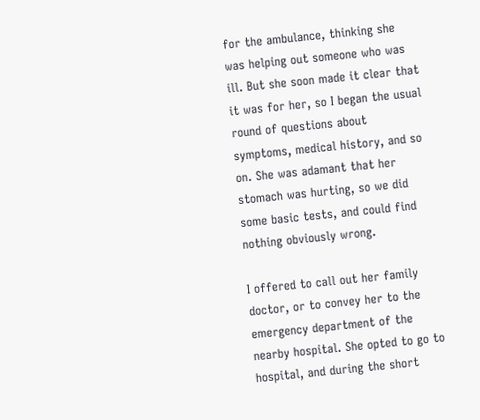for the ambulance, thinking she was helping out someone who was ill. But she soon made it clear that it was for her, so I began the usual round of questions about symptoms, medical history, and so on. She was adamant that her stomach was hurting, so we did some basic tests, and could find nothing obviously wrong.

I offered to call out her family doctor, or to convey her to the emergency department of the nearby hospital. She opted to go to hospital, and during the short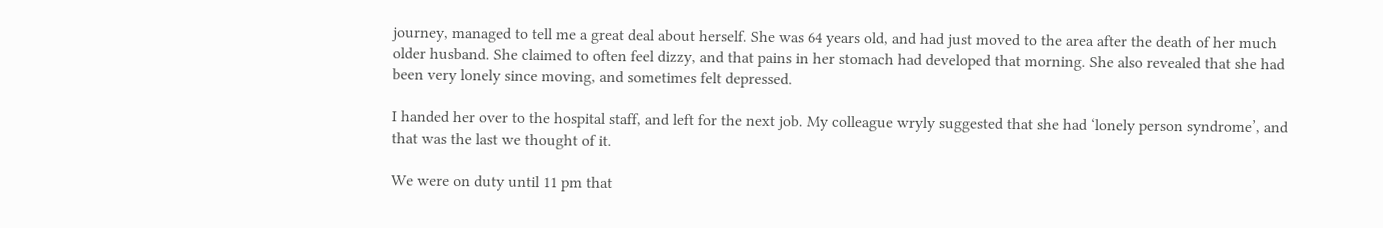journey, managed to tell me a great deal about herself. She was 64 years old, and had just moved to the area after the death of her much older husband. She claimed to often feel dizzy, and that pains in her stomach had developed that morning. She also revealed that she had been very lonely since moving, and sometimes felt depressed.

I handed her over to the hospital staff, and left for the next job. My colleague wryly suggested that she had ‘lonely person syndrome’, and that was the last we thought of it.

We were on duty until 11 pm that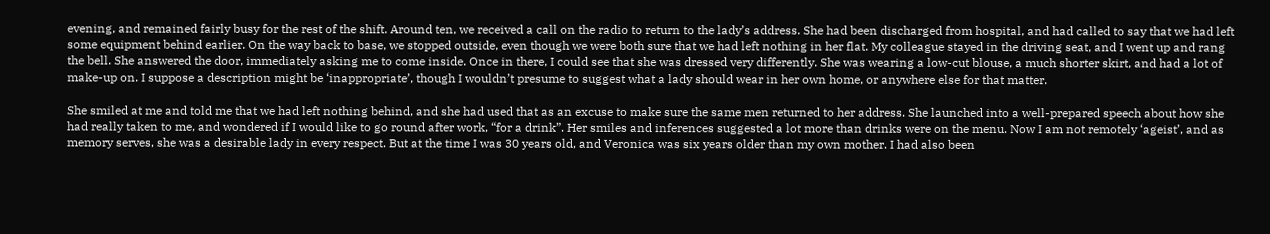evening, and remained fairly busy for the rest of the shift. Around ten, we received a call on the radio to return to the lady’s address. She had been discharged from hospital, and had called to say that we had left some equipment behind earlier. On the way back to base, we stopped outside, even though we were both sure that we had left nothing in her flat. My colleague stayed in the driving seat, and I went up and rang the bell. She answered the door, immediately asking me to come inside. Once in there, I could see that she was dressed very differently. She was wearing a low-cut blouse, a much shorter skirt, and had a lot of make-up on. I suppose a description might be ‘inappropriate’, though I wouldn’t presume to suggest what a lady should wear in her own home, or anywhere else for that matter.

She smiled at me and told me that we had left nothing behind, and she had used that as an excuse to make sure the same men returned to her address. She launched into a well-prepared speech about how she had really taken to me, and wondered if I would like to go round after work, “for a drink”. Her smiles and inferences suggested a lot more than drinks were on the menu. Now I am not remotely ‘ageist’, and as memory serves, she was a desirable lady in every respect. But at the time I was 30 years old, and Veronica was six years older than my own mother. I had also been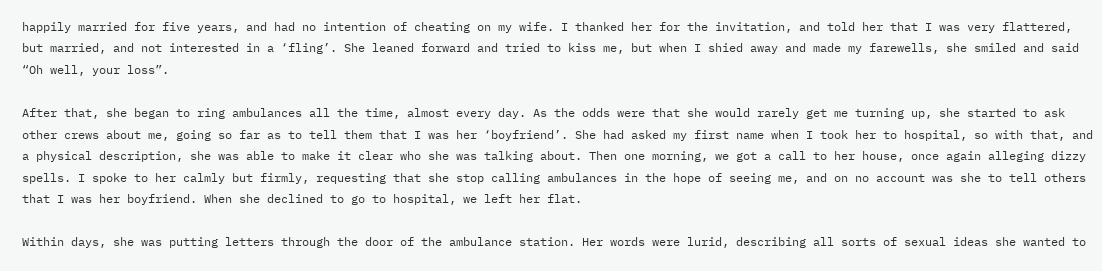happily married for five years, and had no intention of cheating on my wife. I thanked her for the invitation, and told her that I was very flattered, but married, and not interested in a ‘fling’. She leaned forward and tried to kiss me, but when I shied away and made my farewells, she smiled and said “Oh well, your loss”.

After that, she began to ring ambulances all the time, almost every day. As the odds were that she would rarely get me turning up, she started to ask other crews about me, going so far as to tell them that I was her ‘boyfriend’. She had asked my first name when I took her to hospital, so with that, and a physical description, she was able to make it clear who she was talking about. Then one morning, we got a call to her house, once again alleging dizzy spells. I spoke to her calmly but firmly, requesting that she stop calling ambulances in the hope of seeing me, and on no account was she to tell others that I was her boyfriend. When she declined to go to hospital, we left her flat.

Within days, she was putting letters through the door of the ambulance station. Her words were lurid, describing all sorts of sexual ideas she wanted to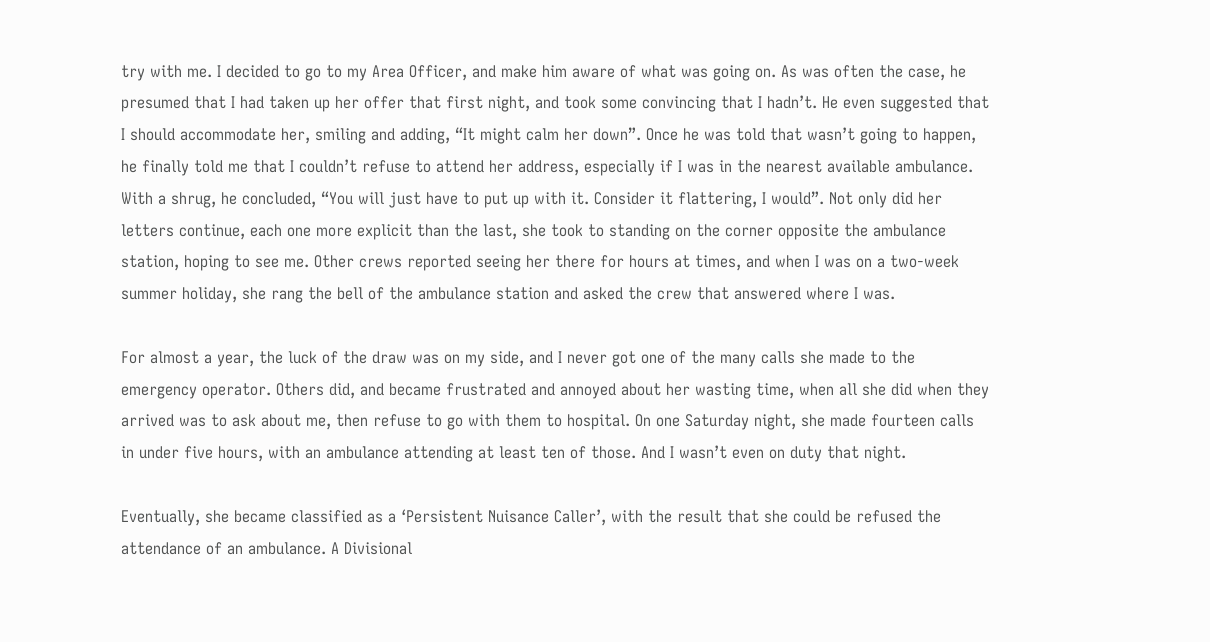try with me. I decided to go to my Area Officer, and make him aware of what was going on. As was often the case, he presumed that I had taken up her offer that first night, and took some convincing that I hadn’t. He even suggested that I should accommodate her, smiling and adding, “It might calm her down”. Once he was told that wasn’t going to happen, he finally told me that I couldn’t refuse to attend her address, especially if I was in the nearest available ambulance. With a shrug, he concluded, “You will just have to put up with it. Consider it flattering, I would”. Not only did her letters continue, each one more explicit than the last, she took to standing on the corner opposite the ambulance station, hoping to see me. Other crews reported seeing her there for hours at times, and when I was on a two-week summer holiday, she rang the bell of the ambulance station and asked the crew that answered where I was.

For almost a year, the luck of the draw was on my side, and I never got one of the many calls she made to the emergency operator. Others did, and became frustrated and annoyed about her wasting time, when all she did when they arrived was to ask about me, then refuse to go with them to hospital. On one Saturday night, she made fourteen calls in under five hours, with an ambulance attending at least ten of those. And I wasn’t even on duty that night.

Eventually, she became classified as a ‘Persistent Nuisance Caller’, with the result that she could be refused the attendance of an ambulance. A Divisional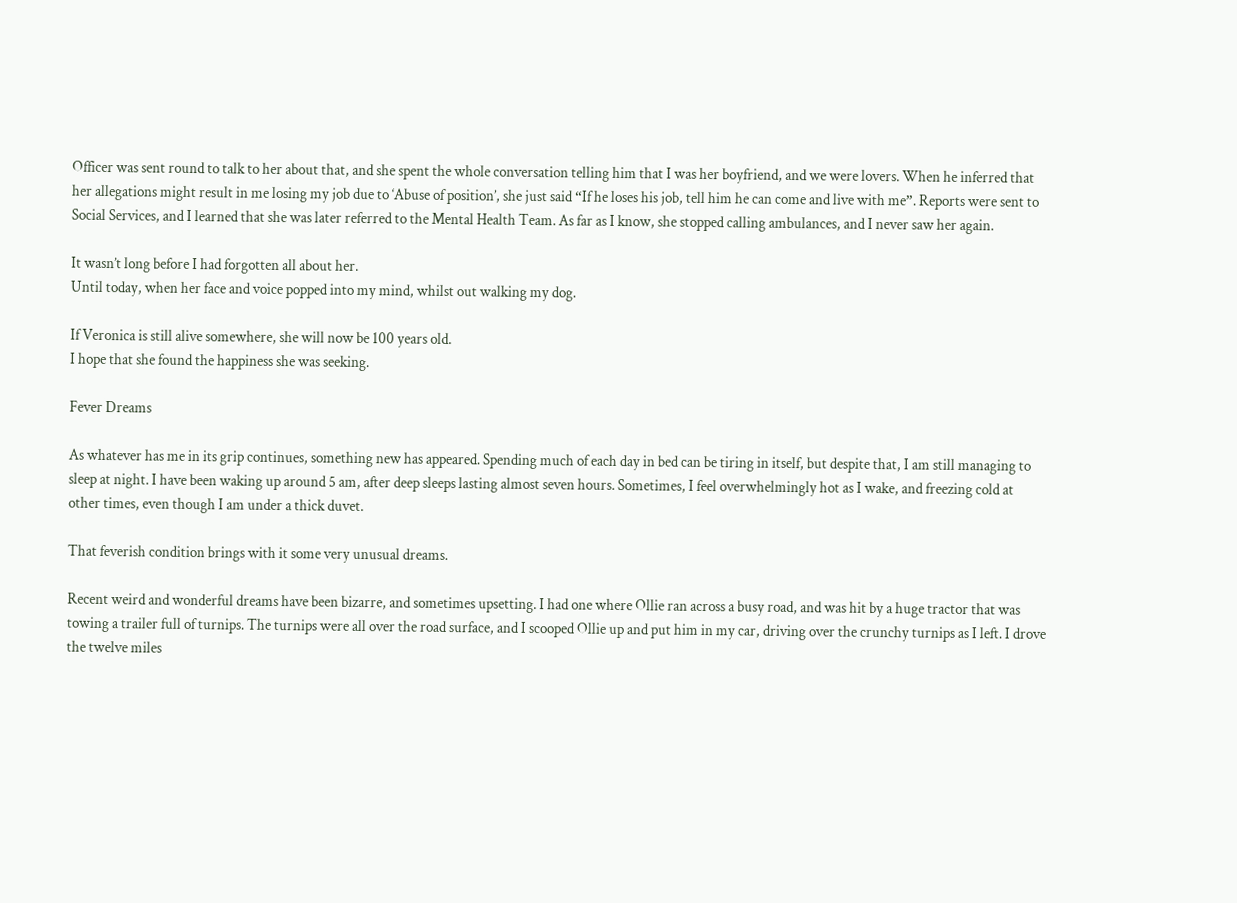Officer was sent round to talk to her about that, and she spent the whole conversation telling him that I was her boyfriend, and we were lovers. When he inferred that her allegations might result in me losing my job due to ‘Abuse of position’, she just said “If he loses his job, tell him he can come and live with me”. Reports were sent to Social Services, and I learned that she was later referred to the Mental Health Team. As far as I know, she stopped calling ambulances, and I never saw her again.

It wasn’t long before I had forgotten all about her.
Until today, when her face and voice popped into my mind, whilst out walking my dog.

If Veronica is still alive somewhere, she will now be 100 years old.
I hope that she found the happiness she was seeking.

Fever Dreams

As whatever has me in its grip continues, something new has appeared. Spending much of each day in bed can be tiring in itself, but despite that, I am still managing to sleep at night. I have been waking up around 5 am, after deep sleeps lasting almost seven hours. Sometimes, I feel overwhelmingly hot as I wake, and freezing cold at other times, even though I am under a thick duvet.

That feverish condition brings with it some very unusual dreams.

Recent weird and wonderful dreams have been bizarre, and sometimes upsetting. I had one where Ollie ran across a busy road, and was hit by a huge tractor that was towing a trailer full of turnips. The turnips were all over the road surface, and I scooped Ollie up and put him in my car, driving over the crunchy turnips as I left. I drove the twelve miles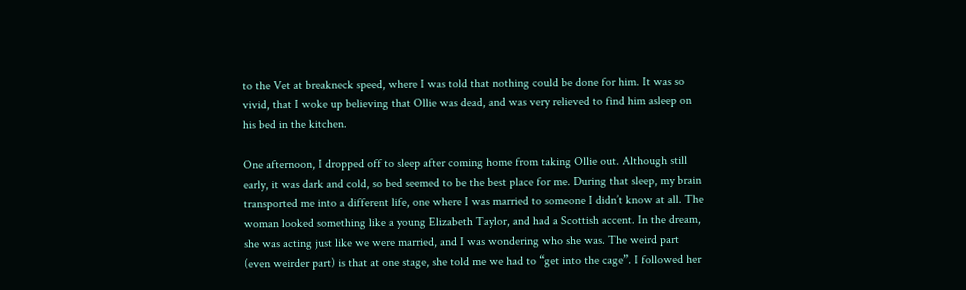to the Vet at breakneck speed, where I was told that nothing could be done for him. It was so vivid, that I woke up believing that Ollie was dead, and was very relieved to find him asleep on his bed in the kitchen.

One afternoon, I dropped off to sleep after coming home from taking Ollie out. Although still early, it was dark and cold, so bed seemed to be the best place for me. During that sleep, my brain transported me into a different life, one where I was married to someone I didn’t know at all. The woman looked something like a young Elizabeth Taylor, and had a Scottish accent. In the dream, she was acting just like we were married, and I was wondering who she was. The weird part (even weirder part) is that at one stage, she told me we had to “get into the cage”. I followed her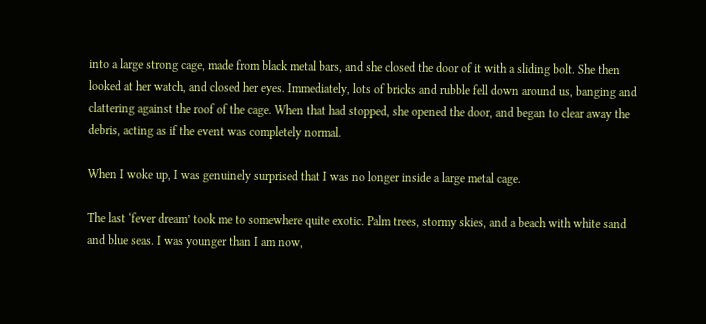into a large strong cage, made from black metal bars, and she closed the door of it with a sliding bolt. She then looked at her watch, and closed her eyes. Immediately, lots of bricks and rubble fell down around us, banging and clattering against the roof of the cage. When that had stopped, she opened the door, and began to clear away the debris, acting as if the event was completely normal.

When I woke up, I was genuinely surprised that I was no longer inside a large metal cage.

The last ‘fever dream’ took me to somewhere quite exotic. Palm trees, stormy skies, and a beach with white sand and blue seas. I was younger than I am now,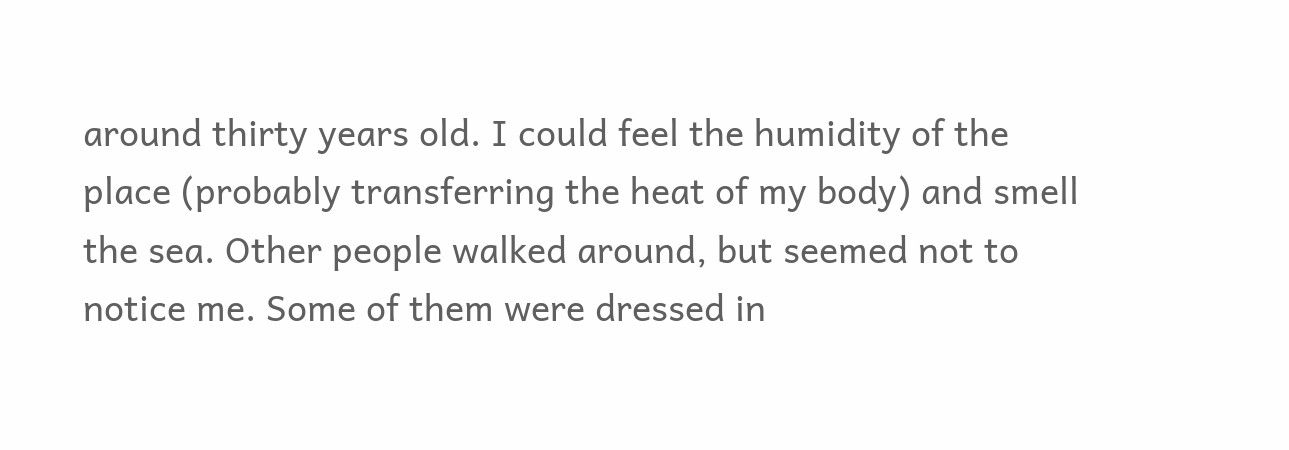around thirty years old. I could feel the humidity of the place (probably transferring the heat of my body) and smell the sea. Other people walked around, but seemed not to notice me. Some of them were dressed in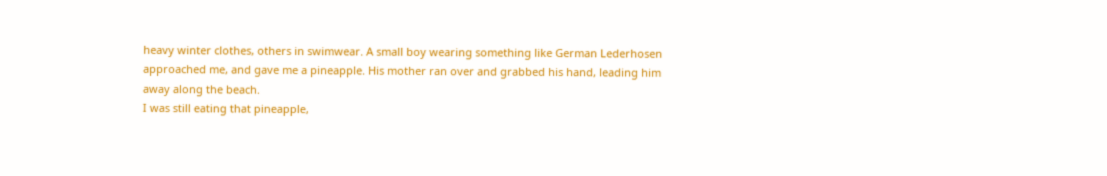heavy winter clothes, others in swimwear. A small boy wearing something like German Lederhosen approached me, and gave me a pineapple. His mother ran over and grabbed his hand, leading him away along the beach.
I was still eating that pineapple,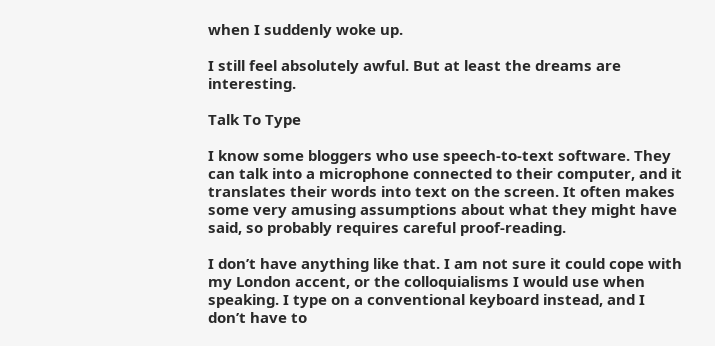when I suddenly woke up.

I still feel absolutely awful. But at least the dreams are interesting.

Talk To Type

I know some bloggers who use speech-to-text software. They can talk into a microphone connected to their computer, and it translates their words into text on the screen. It often makes some very amusing assumptions about what they might have said, so probably requires careful proof-reading.

I don’t have anything like that. I am not sure it could cope with my London accent, or the colloquialisms I would use when speaking. I type on a conventional keyboard instead, and I don’t have to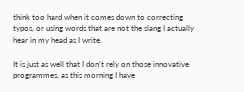think too hard when it comes down to correcting typos, or using words that are not the slang I actually hear in my head as I write.

It is just as well that I don’t rely on those innovative programmes, as this morning I have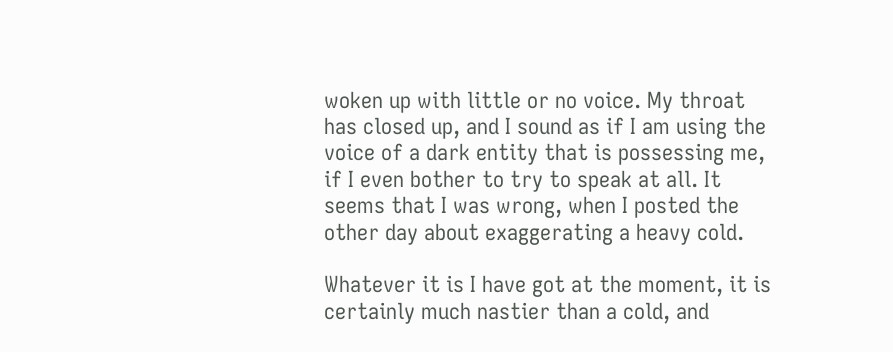woken up with little or no voice. My throat has closed up, and I sound as if I am using the voice of a dark entity that is possessing me, if I even bother to try to speak at all. It seems that I was wrong, when I posted the other day about exaggerating a heavy cold.

Whatever it is I have got at the moment, it is certainly much nastier than a cold, and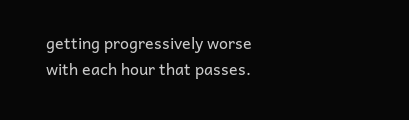getting progressively worse with each hour that passes.